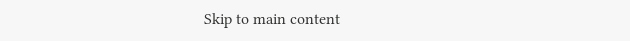Skip to main content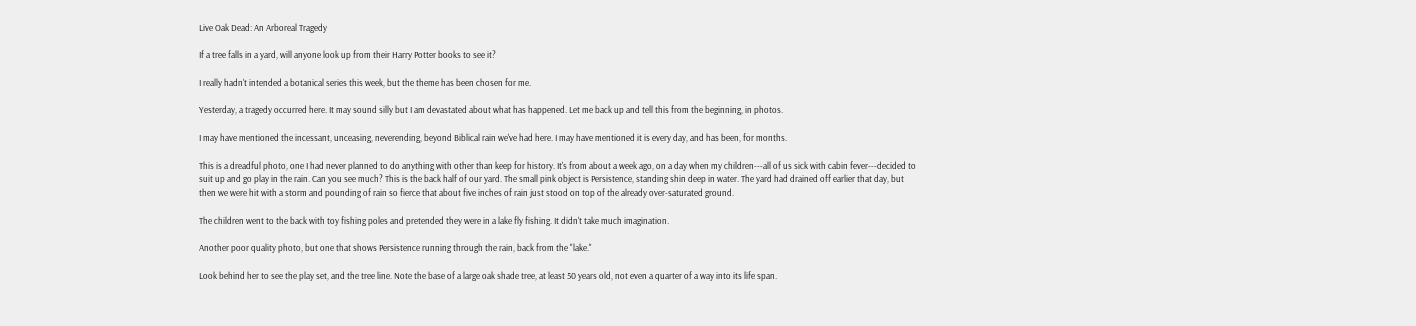Live Oak Dead: An Arboreal Tragedy

If a tree falls in a yard, will anyone look up from their Harry Potter books to see it?

I really hadn't intended a botanical series this week, but the theme has been chosen for me.

Yesterday, a tragedy occurred here. It may sound silly but I am devastated about what has happened. Let me back up and tell this from the beginning, in photos.

I may have mentioned the incessant, unceasing, neverending, beyond Biblical rain we've had here. I may have mentioned it is every day, and has been, for months.

This is a dreadful photo, one I had never planned to do anything with other than keep for history. It's from about a week ago, on a day when my children---all of us sick with cabin fever---decided to suit up and go play in the rain. Can you see much? This is the back half of our yard. The small pink object is Persistence, standing shin deep in water. The yard had drained off earlier that day, but then we were hit with a storm and pounding of rain so fierce that about five inches of rain just stood on top of the already over-saturated ground.

The children went to the back with toy fishing poles and pretended they were in a lake fly fishing. It didn't take much imagination.

Another poor quality photo, but one that shows Persistence running through the rain, back from the "lake."

Look behind her to see the play set, and the tree line. Note the base of a large oak shade tree, at least 50 years old, not even a quarter of a way into its life span.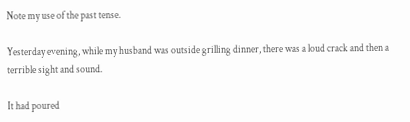Note my use of the past tense.

Yesterday evening, while my husband was outside grilling dinner, there was a loud crack and then a terrible sight and sound.

It had poured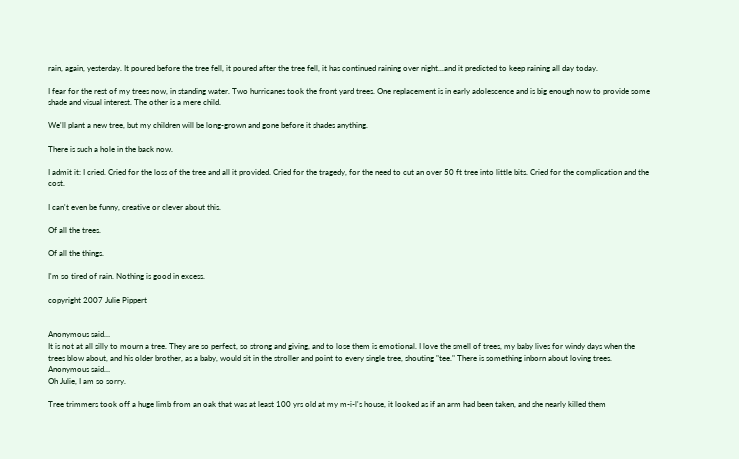rain, again, yesterday. It poured before the tree fell, it poured after the tree fell, it has continued raining over night...and it predicted to keep raining all day today.

I fear for the rest of my trees now, in standing water. Two hurricanes took the front yard trees. One replacement is in early adolescence and is big enough now to provide some shade and visual interest. The other is a mere child.

We'll plant a new tree, but my children will be long-grown and gone before it shades anything.

There is such a hole in the back now.

I admit it: I cried. Cried for the loss of the tree and all it provided. Cried for the tragedy, for the need to cut an over 50 ft tree into little bits. Cried for the complication and the cost.

I can't even be funny, creative or clever about this.

Of all the trees.

Of all the things.

I'm so tired of rain. Nothing is good in excess.

copyright 2007 Julie Pippert


Anonymous said…
It is not at all silly to mourn a tree. They are so perfect, so strong and giving, and to lose them is emotional. I love the smell of trees, my baby lives for windy days when the trees blow about, and his older brother, as a baby, would sit in the stroller and point to every single tree, shouting "tee." There is something inborn about loving trees.
Anonymous said…
Oh Julie, I am so sorry.

Tree trimmers took off a huge limb from an oak that was at least 100 yrs old at my m-i-l's house, it looked as if an arm had been taken, and she nearly killed them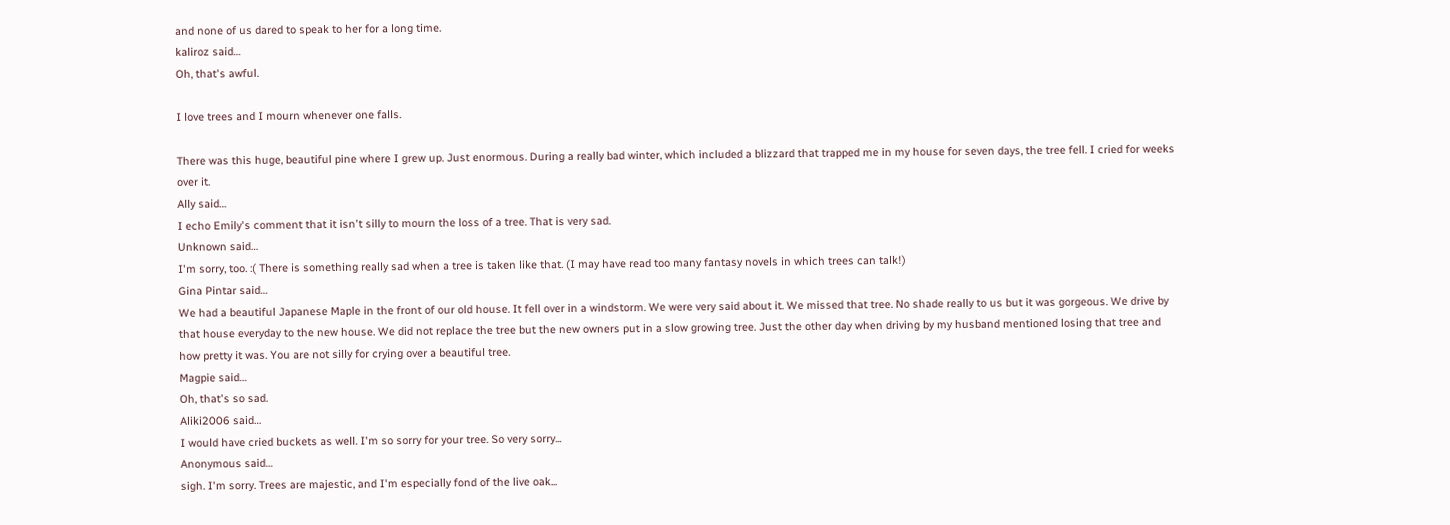and none of us dared to speak to her for a long time.
kaliroz said…
Oh, that's awful.

I love trees and I mourn whenever one falls.

There was this huge, beautiful pine where I grew up. Just enormous. During a really bad winter, which included a blizzard that trapped me in my house for seven days, the tree fell. I cried for weeks over it.
Ally said…
I echo Emily's comment that it isn't silly to mourn the loss of a tree. That is very sad.
Unknown said…
I'm sorry, too. :( There is something really sad when a tree is taken like that. (I may have read too many fantasy novels in which trees can talk!)
Gina Pintar said…
We had a beautiful Japanese Maple in the front of our old house. It fell over in a windstorm. We were very said about it. We missed that tree. No shade really to us but it was gorgeous. We drive by that house everyday to the new house. We did not replace the tree but the new owners put in a slow growing tree. Just the other day when driving by my husband mentioned losing that tree and how pretty it was. You are not silly for crying over a beautiful tree.
Magpie said…
Oh, that's so sad.
Aliki2006 said…
I would have cried buckets as well. I'm so sorry for your tree. So very sorry...
Anonymous said…
sigh. I'm sorry. Trees are majestic, and I'm especially fond of the live oak...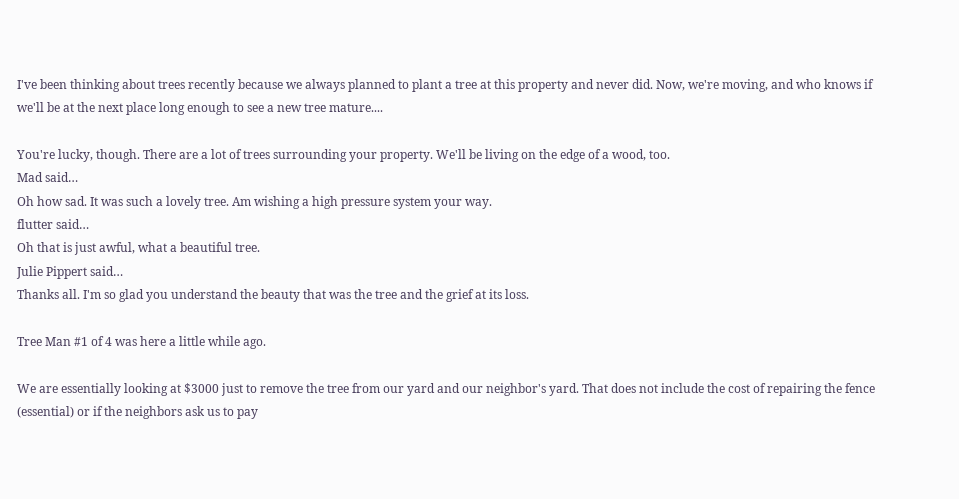I've been thinking about trees recently because we always planned to plant a tree at this property and never did. Now, we're moving, and who knows if we'll be at the next place long enough to see a new tree mature....

You're lucky, though. There are a lot of trees surrounding your property. We'll be living on the edge of a wood, too.
Mad said…
Oh how sad. It was such a lovely tree. Am wishing a high pressure system your way.
flutter said…
Oh that is just awful, what a beautiful tree.
Julie Pippert said…
Thanks all. I'm so glad you understand the beauty that was the tree and the grief at its loss.

Tree Man #1 of 4 was here a little while ago.

We are essentially looking at $3000 just to remove the tree from our yard and our neighbor's yard. That does not include the cost of repairing the fence (essential) or if the neighbors ask us to pay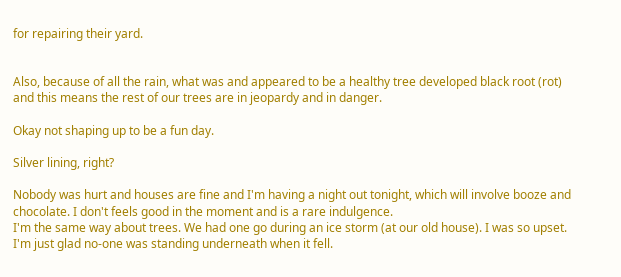for repairing their yard.


Also, because of all the rain, what was and appeared to be a healthy tree developed black root (rot) and this means the rest of our trees are in jeopardy and in danger.

Okay not shaping up to be a fun day.

Silver lining, right?

Nobody was hurt and houses are fine and I'm having a night out tonight, which will involve booze and chocolate. I don't feels good in the moment and is a rare indulgence.
I'm the same way about trees. We had one go during an ice storm (at our old house). I was so upset.
I'm just glad no-one was standing underneath when it fell.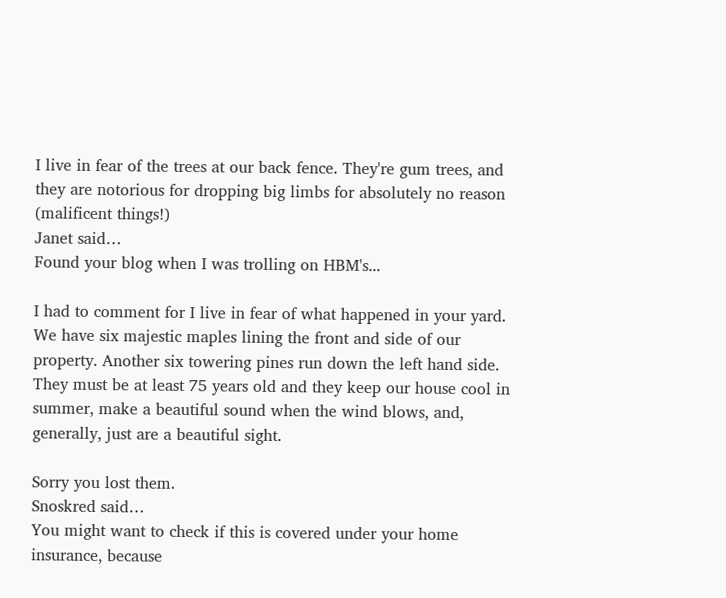I live in fear of the trees at our back fence. They're gum trees, and they are notorious for dropping big limbs for absolutely no reason (malificent things!)
Janet said…
Found your blog when I was trolling on HBM's...

I had to comment for I live in fear of what happened in your yard. We have six majestic maples lining the front and side of our property. Another six towering pines run down the left hand side. They must be at least 75 years old and they keep our house cool in summer, make a beautiful sound when the wind blows, and, generally, just are a beautiful sight.

Sorry you lost them.
Snoskred said…
You might want to check if this is covered under your home insurance, because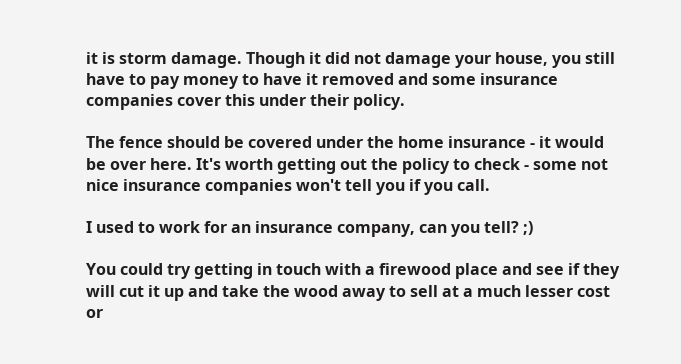it is storm damage. Though it did not damage your house, you still have to pay money to have it removed and some insurance companies cover this under their policy.

The fence should be covered under the home insurance - it would be over here. It's worth getting out the policy to check - some not nice insurance companies won't tell you if you call.

I used to work for an insurance company, can you tell? ;)

You could try getting in touch with a firewood place and see if they will cut it up and take the wood away to sell at a much lesser cost or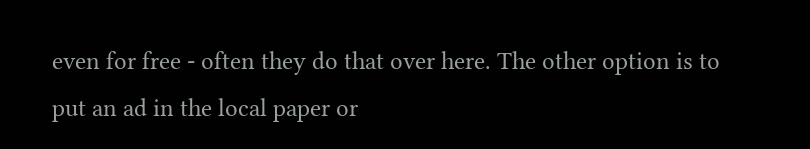even for free - often they do that over here. The other option is to put an ad in the local paper or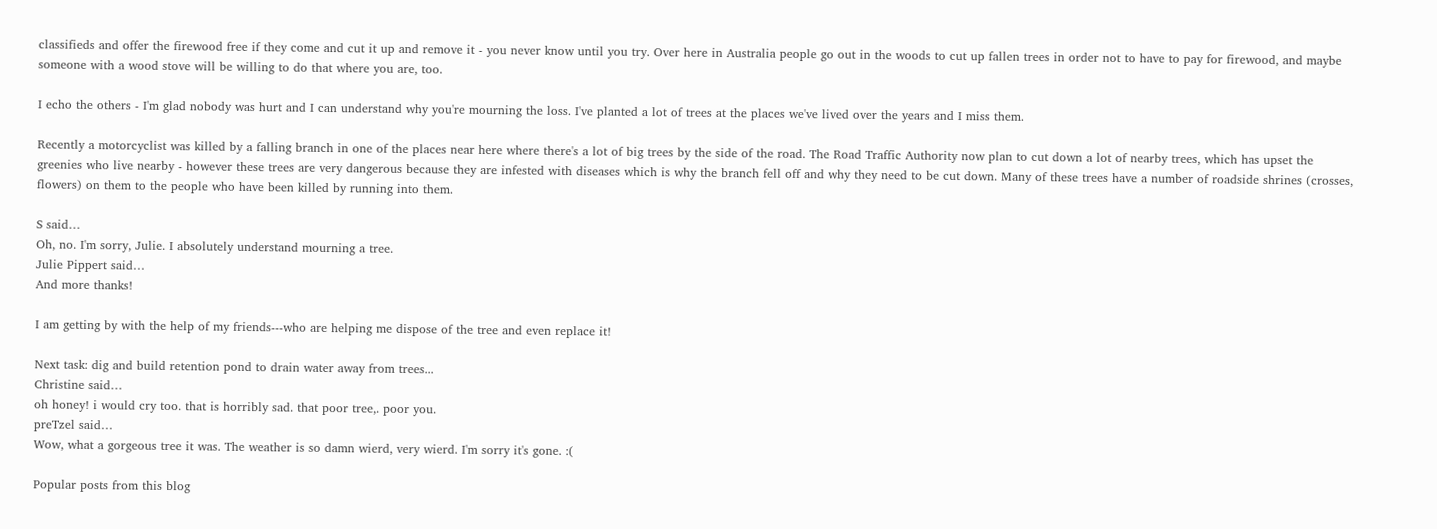classifieds and offer the firewood free if they come and cut it up and remove it - you never know until you try. Over here in Australia people go out in the woods to cut up fallen trees in order not to have to pay for firewood, and maybe someone with a wood stove will be willing to do that where you are, too.

I echo the others - I'm glad nobody was hurt and I can understand why you're mourning the loss. I've planted a lot of trees at the places we've lived over the years and I miss them.

Recently a motorcyclist was killed by a falling branch in one of the places near here where there's a lot of big trees by the side of the road. The Road Traffic Authority now plan to cut down a lot of nearby trees, which has upset the greenies who live nearby - however these trees are very dangerous because they are infested with diseases which is why the branch fell off and why they need to be cut down. Many of these trees have a number of roadside shrines (crosses, flowers) on them to the people who have been killed by running into them.

S said…
Oh, no. I'm sorry, Julie. I absolutely understand mourning a tree.
Julie Pippert said…
And more thanks!

I am getting by with the help of my friends---who are helping me dispose of the tree and even replace it!

Next task: dig and build retention pond to drain water away from trees...
Christine said…
oh honey! i would cry too. that is horribly sad. that poor tree,. poor you.
preTzel said…
Wow, what a gorgeous tree it was. The weather is so damn wierd, very wierd. I'm sorry it's gone. :(

Popular posts from this blog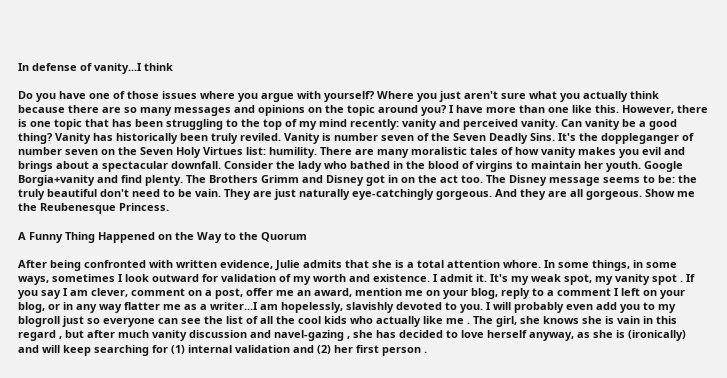In defense of vanity...I think

Do you have one of those issues where you argue with yourself? Where you just aren't sure what you actually think because there are so many messages and opinions on the topic around you? I have more than one like this. However, there is one topic that has been struggling to the top of my mind recently: vanity and perceived vanity. Can vanity be a good thing? Vanity has historically been truly reviled. Vanity is number seven of the Seven Deadly Sins. It's the doppleganger of number seven on the Seven Holy Virtues list: humility. There are many moralistic tales of how vanity makes you evil and brings about a spectacular downfall. Consider the lady who bathed in the blood of virgins to maintain her youth. Google Borgia+vanity and find plenty. The Brothers Grimm and Disney got in on the act too. The Disney message seems to be: the truly beautiful don't need to be vain. They are just naturally eye-catchingly gorgeous. And they are all gorgeous. Show me the Reubenesque Princess.

A Funny Thing Happened on the Way to the Quorum

After being confronted with written evidence, Julie admits that she is a total attention whore. In some things, in some ways, sometimes I look outward for validation of my worth and existence. I admit it. It's my weak spot, my vanity spot . If you say I am clever, comment on a post, offer me an award, mention me on your blog, reply to a comment I left on your blog, or in any way flatter me as a writer...I am hopelessly, slavishly devoted to you. I will probably even add you to my blogroll just so everyone can see the list of all the cool kids who actually like me . The girl, she knows she is vain in this regard , but after much vanity discussion and navel-gazing , she has decided to love herself anyway, as she is (ironically) and will keep searching for (1) internal validation and (2) her first person .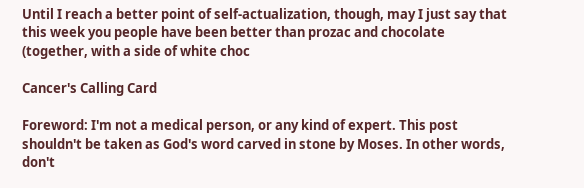Until I reach a better point of self-actualization, though, may I just say that this week you people have been better than prozac and chocolate (together, with a side of white choc

Cancer's Calling Card

Foreword: I'm not a medical person, or any kind of expert. This post shouldn't be taken as God's word carved in stone by Moses. In other words, don't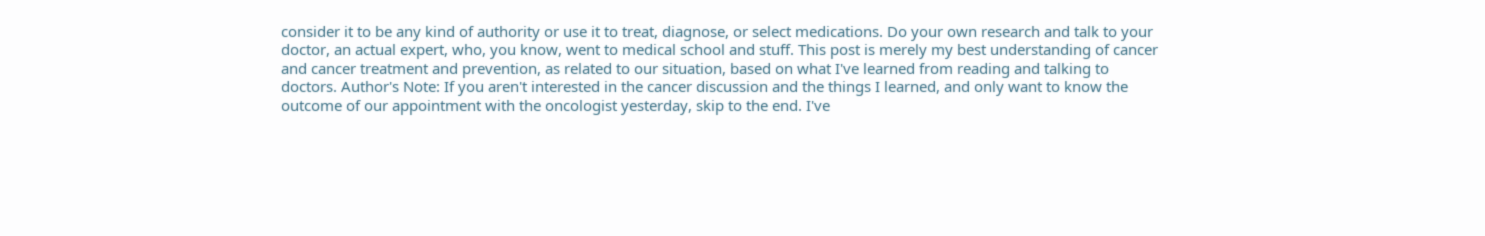consider it to be any kind of authority or use it to treat, diagnose, or select medications. Do your own research and talk to your doctor, an actual expert, who, you know, went to medical school and stuff. This post is merely my best understanding of cancer and cancer treatment and prevention, as related to our situation, based on what I've learned from reading and talking to doctors. Author's Note: If you aren't interested in the cancer discussion and the things I learned, and only want to know the outcome of our appointment with the oncologist yesterday, skip to the end. I've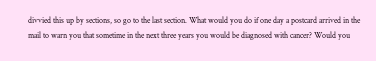divvied this up by sections, so go to the last section. What would you do if one day a postcard arrived in the mail to warn you that sometime in the next three years you would be diagnosed with cancer? Would you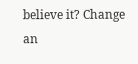believe it? Change an